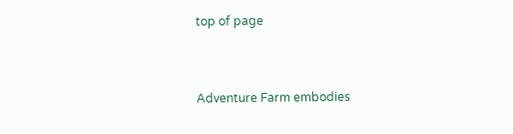top of page


Adventure Farm embodies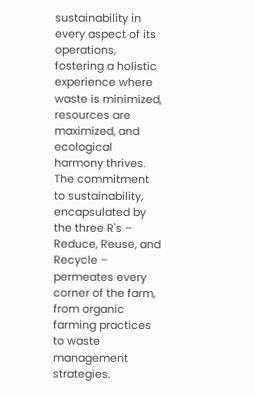sustainability in every aspect of its operations, fostering a holistic experience where waste is minimized, resources are maximized, and ecological harmony thrives. The commitment to sustainability, encapsulated by the three R's – Reduce, Reuse, and Recycle – permeates every corner of the farm, from organic farming practices to waste management strategies.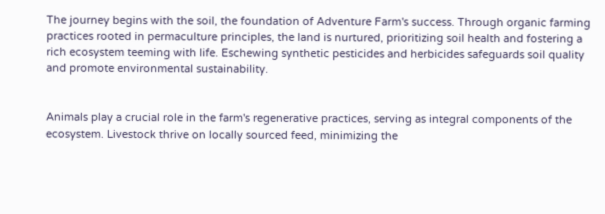The journey begins with the soil, the foundation of Adventure Farm's success. Through organic farming practices rooted in permaculture principles, the land is nurtured, prioritizing soil health and fostering a rich ecosystem teeming with life. Eschewing synthetic pesticides and herbicides safeguards soil quality and promote environmental sustainability.


Animals play a crucial role in the farm's regenerative practices, serving as integral components of the ecosystem. Livestock thrive on locally sourced feed, minimizing the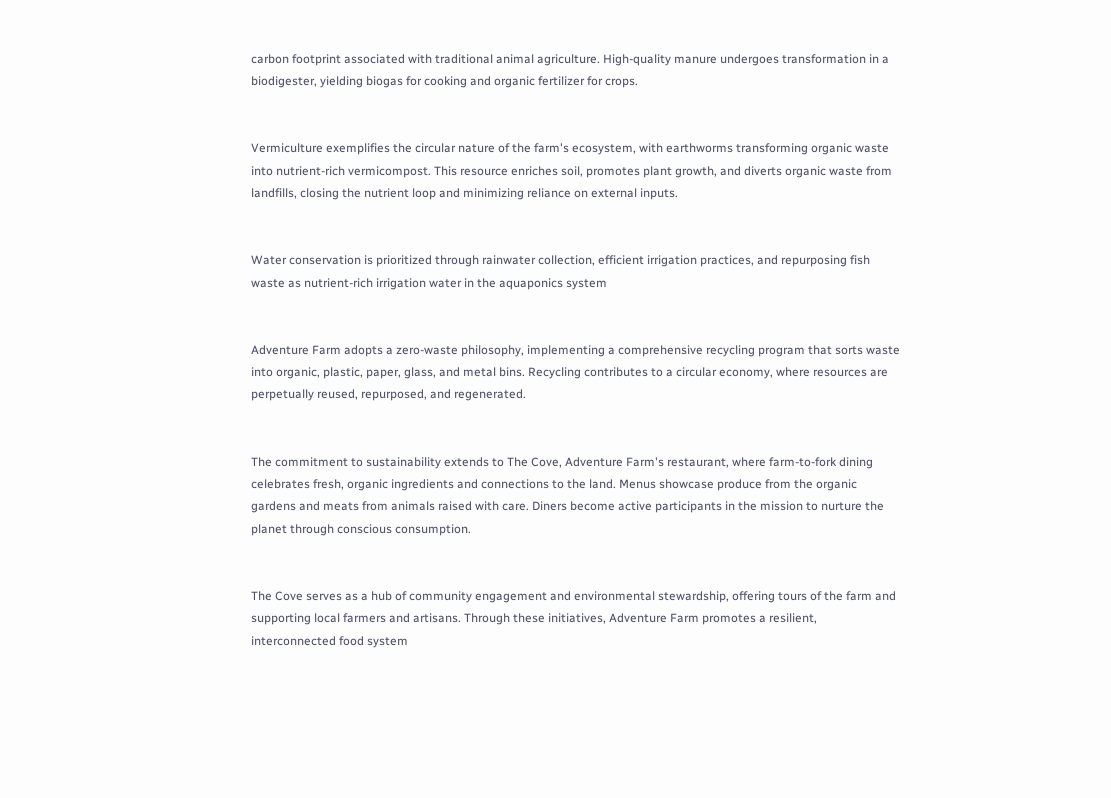carbon footprint associated with traditional animal agriculture. High-quality manure undergoes transformation in a biodigester, yielding biogas for cooking and organic fertilizer for crops.


Vermiculture exemplifies the circular nature of the farm's ecosystem, with earthworms transforming organic waste into nutrient-rich vermicompost. This resource enriches soil, promotes plant growth, and diverts organic waste from landfills, closing the nutrient loop and minimizing reliance on external inputs.


Water conservation is prioritized through rainwater collection, efficient irrigation practices, and repurposing fish waste as nutrient-rich irrigation water in the aquaponics system


Adventure Farm adopts a zero-waste philosophy, implementing a comprehensive recycling program that sorts waste into organic, plastic, paper, glass, and metal bins. Recycling contributes to a circular economy, where resources are perpetually reused, repurposed, and regenerated.


The commitment to sustainability extends to The Cove, Adventure Farm's restaurant, where farm-to-fork dining celebrates fresh, organic ingredients and connections to the land. Menus showcase produce from the organic gardens and meats from animals raised with care. Diners become active participants in the mission to nurture the planet through conscious consumption.


The Cove serves as a hub of community engagement and environmental stewardship, offering tours of the farm and supporting local farmers and artisans. Through these initiatives, Adventure Farm promotes a resilient, interconnected food system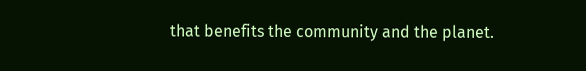that benefits the community and the planet.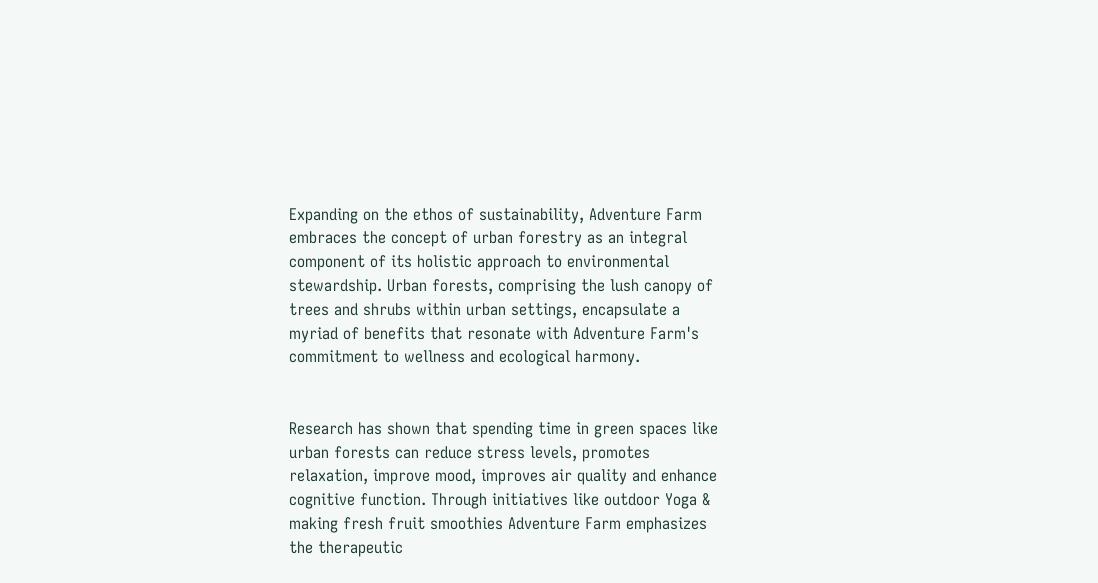Expanding on the ethos of sustainability, Adventure Farm embraces the concept of urban forestry as an integral component of its holistic approach to environmental stewardship. Urban forests, comprising the lush canopy of trees and shrubs within urban settings, encapsulate a myriad of benefits that resonate with Adventure Farm's commitment to wellness and ecological harmony.


Research has shown that spending time in green spaces like urban forests can reduce stress levels, promotes relaxation, improve mood, improves air quality and enhance cognitive function. Through initiatives like outdoor Yoga & making fresh fruit smoothies Adventure Farm emphasizes the therapeutic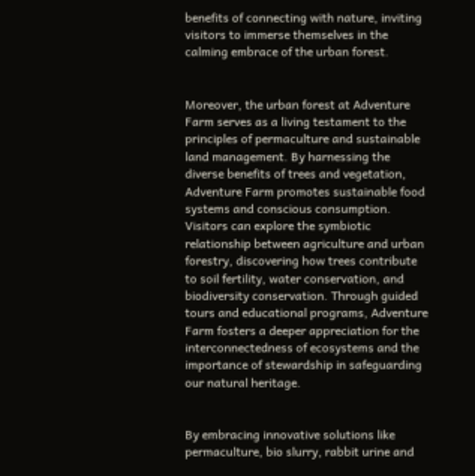benefits of connecting with nature, inviting visitors to immerse themselves in the calming embrace of the urban forest.


Moreover, the urban forest at Adventure Farm serves as a living testament to the principles of permaculture and sustainable land management. By harnessing the diverse benefits of trees and vegetation, Adventure Farm promotes sustainable food systems and conscious consumption. Visitors can explore the symbiotic relationship between agriculture and urban forestry, discovering how trees contribute to soil fertility, water conservation, and biodiversity conservation. Through guided tours and educational programs, Adventure Farm fosters a deeper appreciation for the interconnectedness of ecosystems and the importance of stewardship in safeguarding our natural heritage.


By embracing innovative solutions like permaculture, bio slurry, rabbit urine and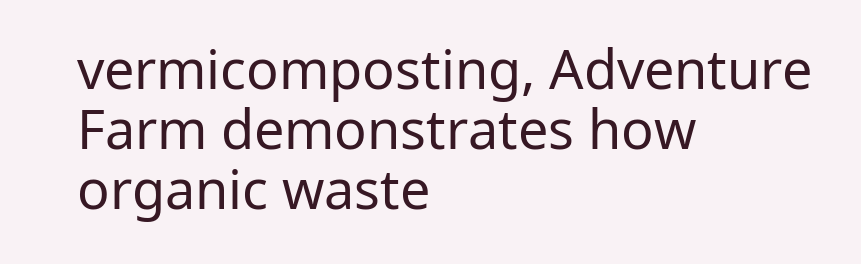vermicomposting, Adventure Farm demonstrates how organic waste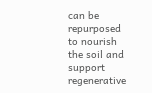can be repurposed to nourish the soil and support regenerative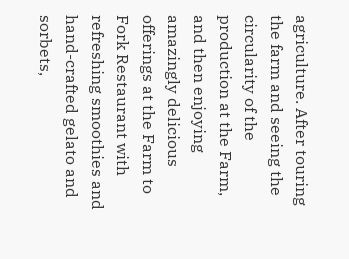agriculture. After touring the farm and seeing the circularity of the production at the Farm, and then enjoying amazingly delicious offerings at the Farm to Fork Restaurant with refreshing smoothies and hand-crafted gelato and sorbets,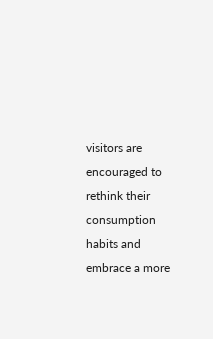visitors are encouraged to rethink their consumption habits and embrace a more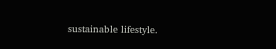sustainable lifestyle.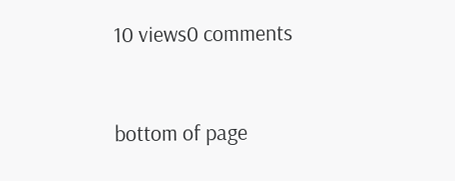10 views0 comments


bottom of page